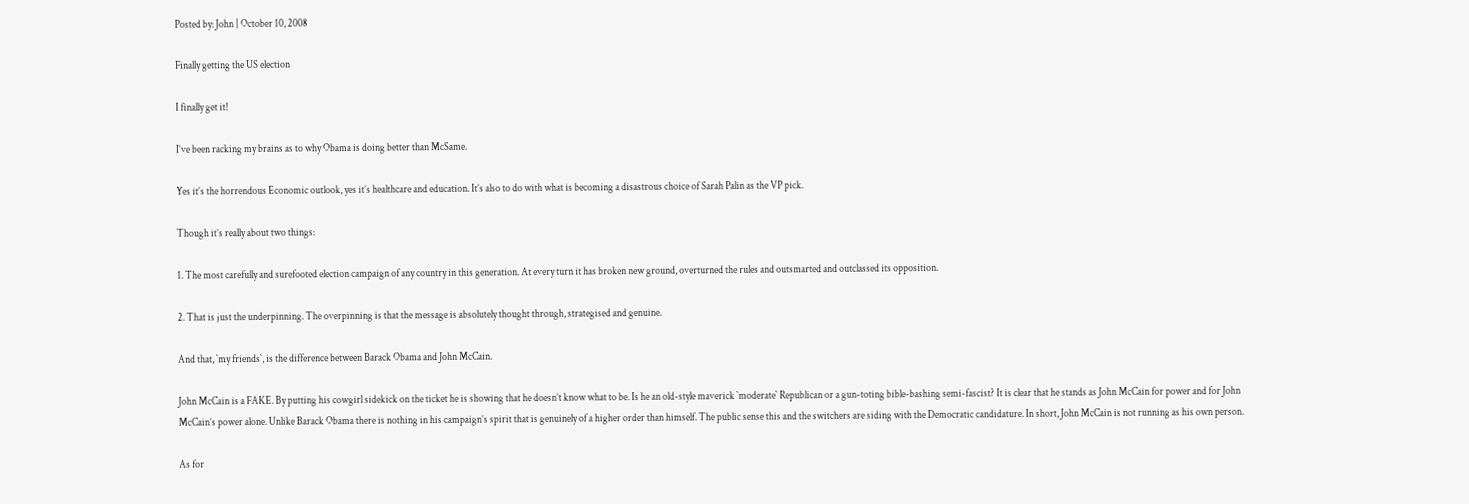Posted by: John | October 10, 2008

Finally getting the US election

I finally get it!

I’ve been racking my brains as to why Obama is doing better than McSame.

Yes it’s the horrendous Economic outlook, yes it’s healthcare and education. It’s also to do with what is becoming a disastrous choice of Sarah Palin as the VP pick.

Though it’s really about two things:

1. The most carefully and surefooted election campaign of any country in this generation. At every turn it has broken new ground, overturned the rules and outsmarted and outclassed its opposition.

2. That is just the underpinning. The overpinning is that the message is absolutely thought through, strategised and genuine.

And that, `my friends`, is the difference between Barack Obama and John McCain.

John McCain is a FAKE. By putting his cowgirl sidekick on the ticket he is showing that he doesn’t know what to be. Is he an old-style maverick `moderate` Republican or a gun-toting bible-bashing semi-fascist? It is clear that he stands as John McCain for power and for John McCain’s power alone. Unlike Barack Obama there is nothing in his campaign’s spirit that is genuinely of a higher order than himself. The public sense this and the switchers are siding with the Democratic candidature. In short, John McCain is not running as his own person.

As for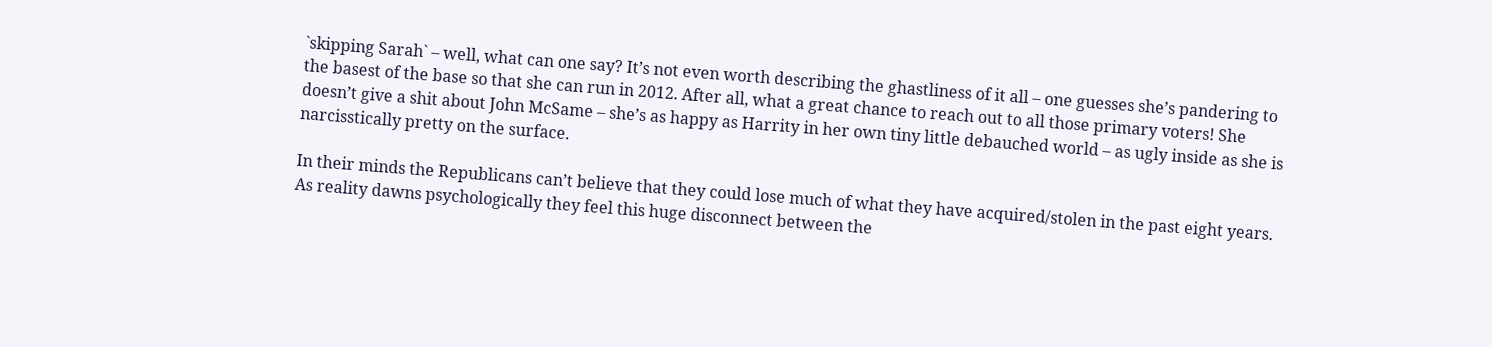`skipping Sarah` – well, what can one say? It’s not even worth describing the ghastliness of it all – one guesses she’s pandering to the basest of the base so that she can run in 2012. After all, what a great chance to reach out to all those primary voters! She doesn’t give a shit about John McSame – she’s as happy as Harrity in her own tiny little debauched world – as ugly inside as she is narcisstically pretty on the surface.

In their minds the Republicans can’t believe that they could lose much of what they have acquired/stolen in the past eight years. As reality dawns psychologically they feel this huge disconnect between the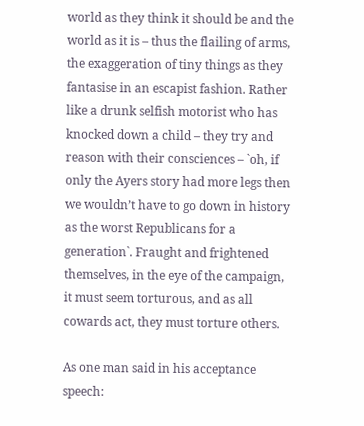world as they think it should be and the world as it is – thus the flailing of arms, the exaggeration of tiny things as they fantasise in an escapist fashion. Rather like a drunk selfish motorist who has knocked down a child – they try and reason with their consciences – `oh, if only the Ayers story had more legs then we wouldn’t have to go down in history as the worst Republicans for a generation`. Fraught and frightened themselves, in the eye of the campaign, it must seem torturous, and as all cowards act, they must torture others.

As one man said in his acceptance speech: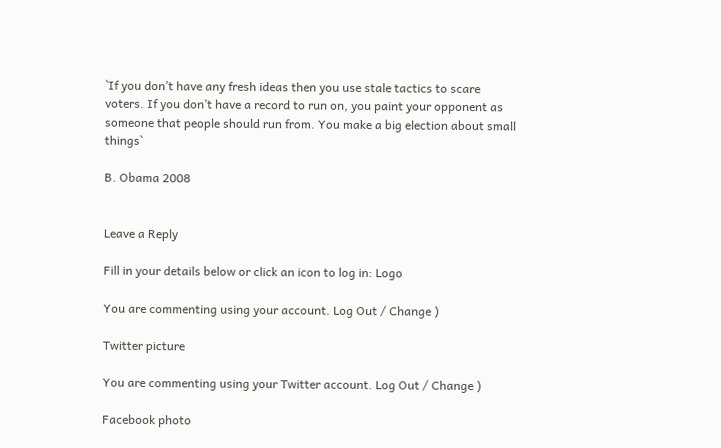`If you don’t have any fresh ideas then you use stale tactics to scare voters. If you don’t have a record to run on, you paint your opponent as someone that people should run from. You make a big election about small things`

B. Obama 2008


Leave a Reply

Fill in your details below or click an icon to log in: Logo

You are commenting using your account. Log Out / Change )

Twitter picture

You are commenting using your Twitter account. Log Out / Change )

Facebook photo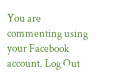You are commenting using your Facebook account. Log Out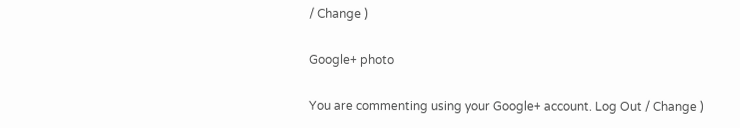/ Change )

Google+ photo

You are commenting using your Google+ account. Log Out / Change )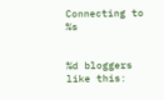Connecting to %s


%d bloggers like this: